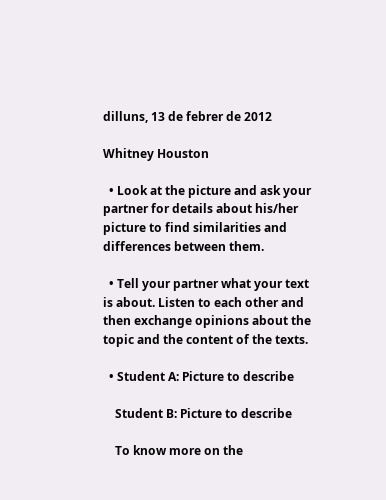dilluns, 13 de febrer de 2012

Whitney Houston

  • Look at the picture and ask your partner for details about his/her picture to find similarities and differences between them.

  • Tell your partner what your text is about. Listen to each other and then exchange opinions about the topic and the content of the texts.

  • Student A: Picture to describe

    Student B: Picture to describe

    To know more on the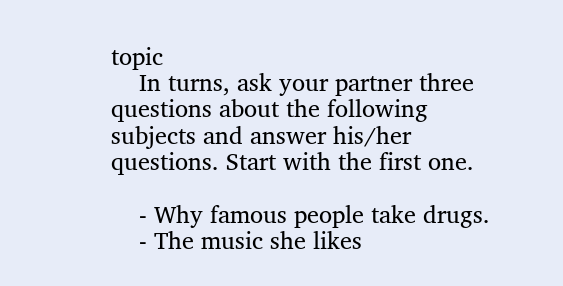topic
    In turns, ask your partner three questions about the following subjects and answer his/her questions. Start with the first one.

    - Why famous people take drugs.
    - The music she likes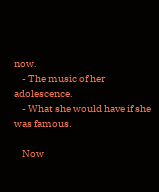now.
    - The music of her adolescence.
    - What she would have if she was famous.

    Now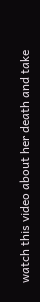watch this video about her death and take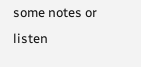some notes or listen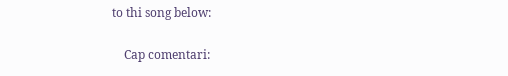to thi song below:

    Cap comentari: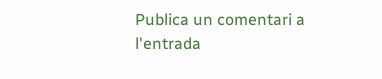Publica un comentari a l'entrada